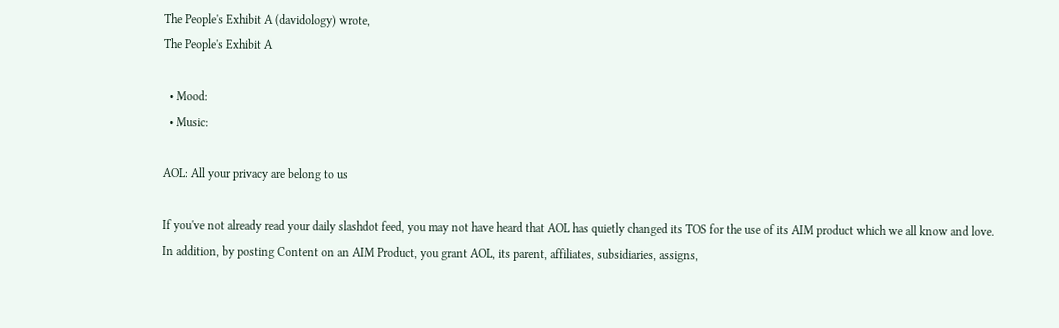The People's Exhibit A (davidology) wrote,
The People's Exhibit A

  • Mood:
  • Music:

AOL: All your privacy are belong to us

If you've not already read your daily slashdot feed, you may not have heard that AOL has quietly changed its TOS for the use of its AIM product which we all know and love.
In addition, by posting Content on an AIM Product, you grant AOL, its parent, affiliates, subsidiaries, assigns,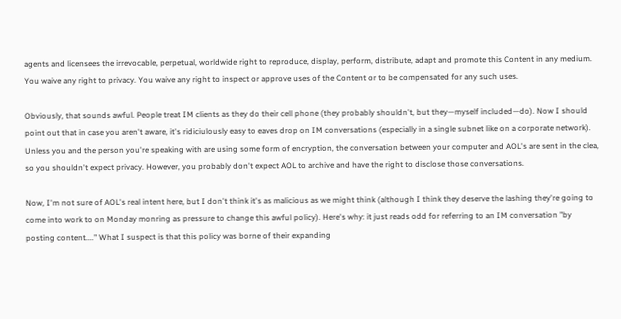agents and licensees the irrevocable, perpetual, worldwide right to reproduce, display, perform, distribute, adapt and promote this Content in any medium. You waive any right to privacy. You waive any right to inspect or approve uses of the Content or to be compensated for any such uses.

Obviously, that sounds awful. People treat IM clients as they do their cell phone (they probably shouldn't, but they—myself included—do). Now I should point out that in case you aren't aware, it's ridiciulously easy to eaves drop on IM conversations (especially in a single subnet like on a corporate network). Unless you and the person you're speaking with are using some form of encryption, the conversation between your computer and AOL's are sent in the clea, so you shouldn't expect privacy. However, you probably don't expect AOL to archive and have the right to disclose those conversations.

Now, I'm not sure of AOL's real intent here, but I don't think it's as malicious as we might think (although I think they deserve the lashing they're going to come into work to on Monday monring as pressure to change this awful policy). Here's why: it just reads odd for referring to an IM conversation "by posting content...." What I suspect is that this policy was borne of their expanding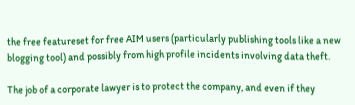the free featureset for free AIM users (particularly publishing tools like a new blogging tool) and possibly from high profile incidents involving data theft.

The job of a corporate lawyer is to protect the company, and even if they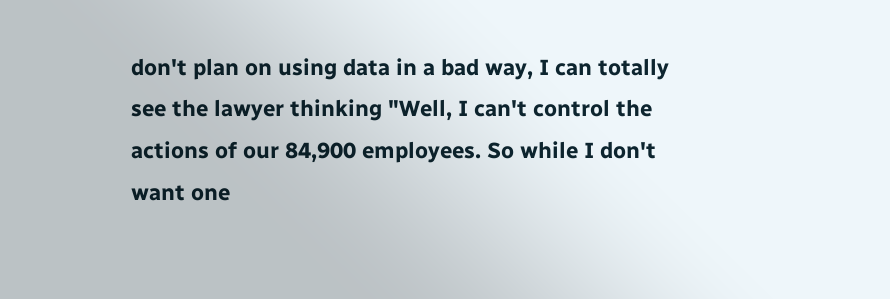don't plan on using data in a bad way, I can totally see the lawyer thinking "Well, I can't control the actions of our 84,900 employees. So while I don't want one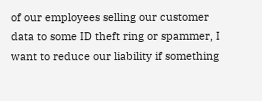of our employees selling our customer data to some ID theft ring or spammer, I want to reduce our liability if something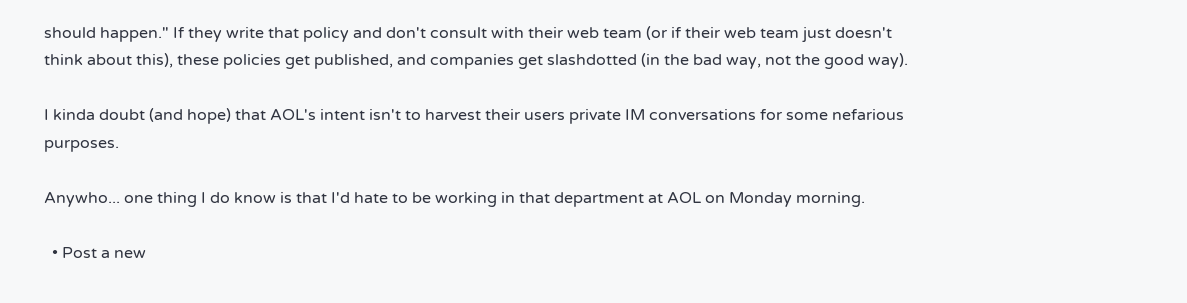should happen." If they write that policy and don't consult with their web team (or if their web team just doesn't think about this), these policies get published, and companies get slashdotted (in the bad way, not the good way).

I kinda doubt (and hope) that AOL's intent isn't to harvest their users private IM conversations for some nefarious purposes.

Anywho... one thing I do know is that I'd hate to be working in that department at AOL on Monday morning.

  • Post a new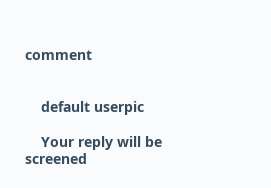comment


    default userpic

    Your reply will be screened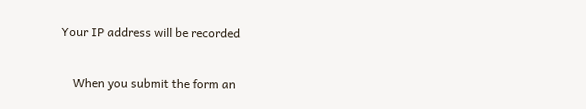Your IP address will be recorded

    When you submit the form an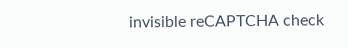invisible reCAPTCHA check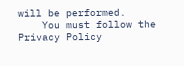will be performed.
    You must follow the Privacy Policy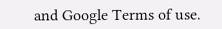and Google Terms of use.